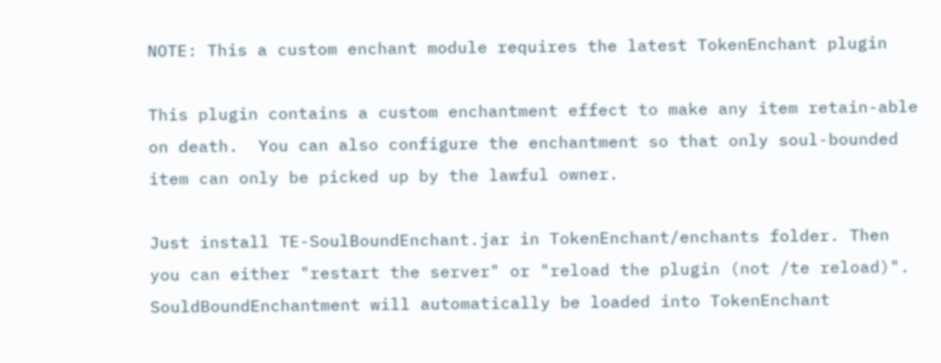NOTE: This a custom enchant module requires the latest TokenEnchant plugin

This plugin contains a custom enchantment effect to make any item retain-able on death.  You can also configure the enchantment so that only soul-bounded item can only be picked up by the lawful owner.

Just install TE-SoulBoundEnchant.jar in TokenEnchant/enchants folder. Then you can either "restart the server" or "reload the plugin (not /te reload)". SouldBoundEnchantment will automatically be loaded into TokenEnchant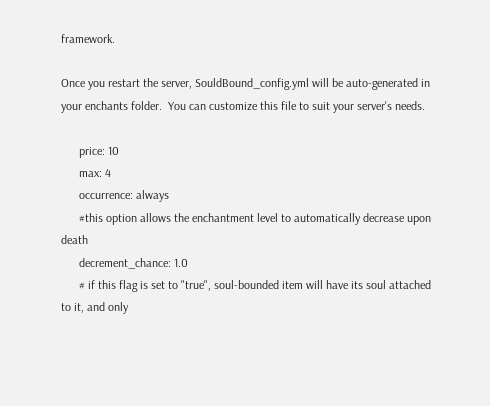framework.

Once you restart the server, SouldBound_config.yml will be auto-generated in your enchants folder.  You can customize this file to suit your server's needs.

      price: 10
      max: 4
      occurrence: always
      #this option allows the enchantment level to automatically decrease upon death
      decrement_chance: 1.0
      # if this flag is set to "true", soul-bounded item will have its soul attached to it, and only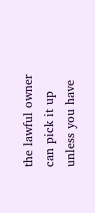the lawful owner can pick it up unless you have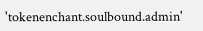'tokenenchant.soulbound.admin'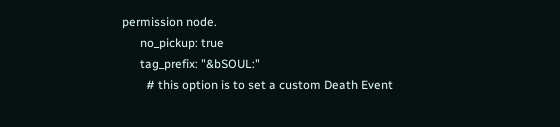permission node.
      no_pickup: true
      tag_prefix: "&bSOUL:"
        # this option is to set a custom Death Event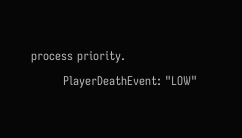process priority.
        PlayerDeathEvent: "LOW"